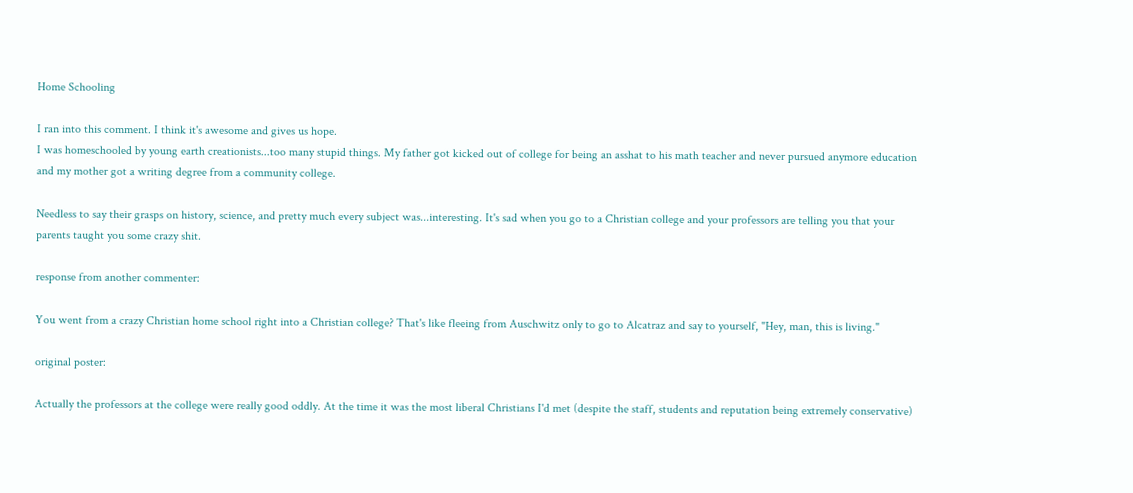Home Schooling

I ran into this comment. I think it's awesome and gives us hope.
I was homeschooled by young earth creationists...too many stupid things. My father got kicked out of college for being an asshat to his math teacher and never pursued anymore education and my mother got a writing degree from a community college.

Needless to say their grasps on history, science, and pretty much every subject was...interesting. It's sad when you go to a Christian college and your professors are telling you that your parents taught you some crazy shit.

response from another commenter:

You went from a crazy Christian home school right into a Christian college? That's like fleeing from Auschwitz only to go to Alcatraz and say to yourself, "Hey, man, this is living."

original poster:

Actually the professors at the college were really good oddly. At the time it was the most liberal Christians I'd met (despite the staff, students and reputation being extremely conservative)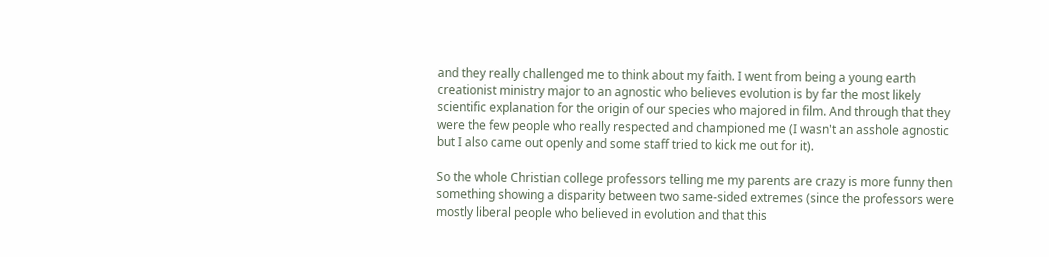and they really challenged me to think about my faith. I went from being a young earth creationist ministry major to an agnostic who believes evolution is by far the most likely scientific explanation for the origin of our species who majored in film. And through that they were the few people who really respected and championed me (I wasn't an asshole agnostic but I also came out openly and some staff tried to kick me out for it).

So the whole Christian college professors telling me my parents are crazy is more funny then something showing a disparity between two same-sided extremes (since the professors were mostly liberal people who believed in evolution and that this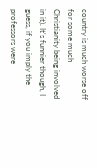country is much worse off for some much Christianity being involved in it). It's funnier though, I guess, if you imply the professors were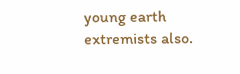young earth extremists also.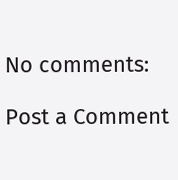No comments:

Post a Comment